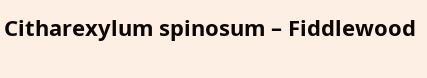Citharexylum spinosum – Fiddlewood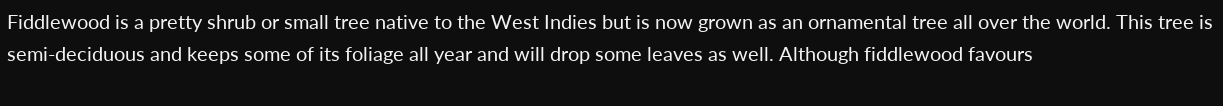Fiddlewood is a pretty shrub or small tree native to the West Indies but is now grown as an ornamental tree all over the world. This tree is semi-deciduous and keeps some of its foliage all year and will drop some leaves as well. Although fiddlewood favours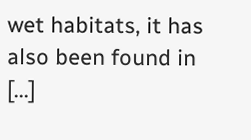wet habitats, it has also been found in [...]